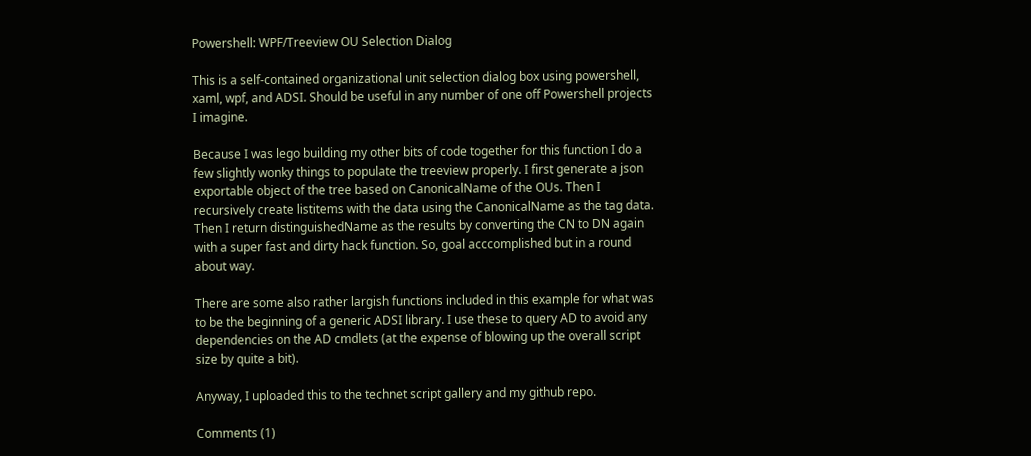Powershell: WPF/Treeview OU Selection Dialog

This is a self-contained organizational unit selection dialog box using powershell, xaml, wpf, and ADSI. Should be useful in any number of one off Powershell projects I imagine.

Because I was lego building my other bits of code together for this function I do a few slightly wonky things to populate the treeview properly. I first generate a json exportable object of the tree based on CanonicalName of the OUs. Then I recursively create listitems with the data using the CanonicalName as the tag data. Then I return distinguishedName as the results by converting the CN to DN again with a super fast and dirty hack function. So, goal acccomplished but in a round about way.

There are some also rather largish functions included in this example for what was to be the beginning of a generic ADSI library. I use these to query AD to avoid any dependencies on the AD cmdlets (at the expense of blowing up the overall script size by quite a bit).

Anyway, I uploaded this to the technet script gallery and my github repo.

Comments (1)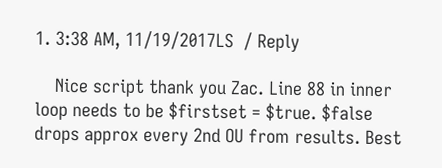1. 3:38 AM, 11/19/2017LS  / Reply

    Nice script thank you Zac. Line 88 in inner loop needs to be $firstset = $true. $false drops approx every 2nd OU from results. Best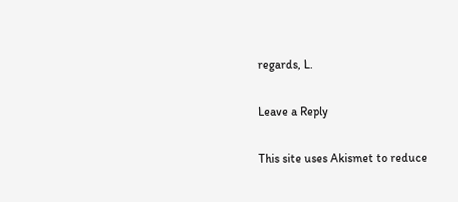regards, L.

Leave a Reply

This site uses Akismet to reduce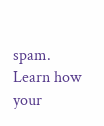spam. Learn how your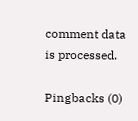comment data is processed.

Pingbacks (0)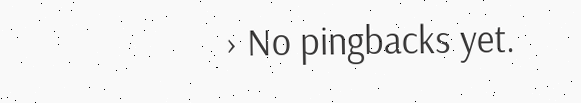› No pingbacks yet.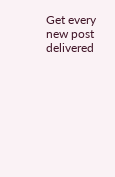Get every new post delivered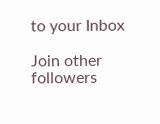to your Inbox

Join other followers